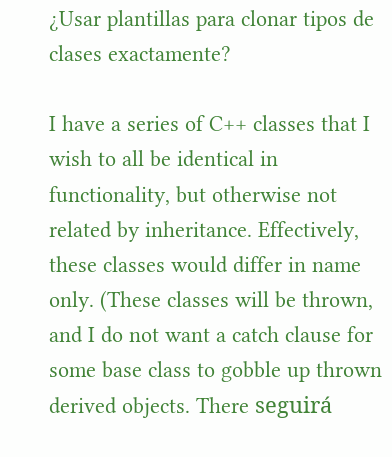¿Usar plantillas para clonar tipos de clases exactamente?

I have a series of C++ classes that I wish to all be identical in functionality, but otherwise not related by inheritance. Effectively, these classes would differ in name only. (These classes will be thrown, and I do not want a catch clause for some base class to gobble up thrown derived objects. There seguirá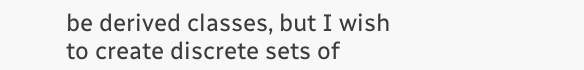be derived classes, but I wish to create discrete sets of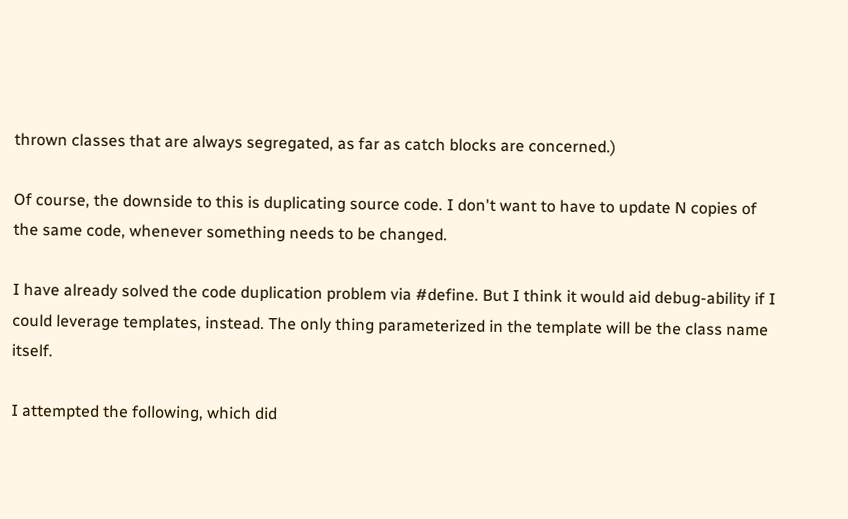thrown classes that are always segregated, as far as catch blocks are concerned.)

Of course, the downside to this is duplicating source code. I don't want to have to update N copies of the same code, whenever something needs to be changed.

I have already solved the code duplication problem via #define. But I think it would aid debug-ability if I could leverage templates, instead. The only thing parameterized in the template will be the class name itself.

I attempted the following, which did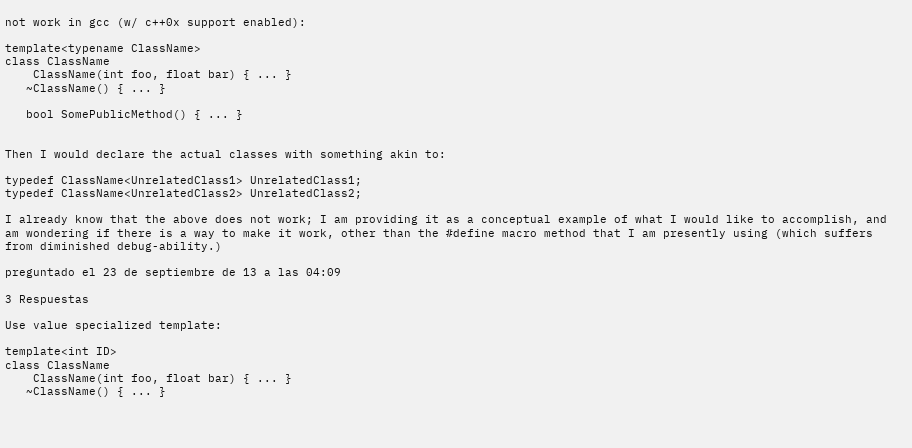not work in gcc (w/ c++0x support enabled):

template<typename ClassName>
class ClassName
    ClassName(int foo, float bar) { ... }
   ~ClassName() { ... }

   bool SomePublicMethod() { ... }


Then I would declare the actual classes with something akin to:

typedef ClassName<UnrelatedClass1> UnrelatedClass1;
typedef ClassName<UnrelatedClass2> UnrelatedClass2;

I already know that the above does not work; I am providing it as a conceptual example of what I would like to accomplish, and am wondering if there is a way to make it work, other than the #define macro method that I am presently using (which suffers from diminished debug-ability.)

preguntado el 23 de septiembre de 13 a las 04:09

3 Respuestas

Use value specialized template:

template<int ID>
class ClassName
    ClassName(int foo, float bar) { ... }
   ~ClassName() { ... }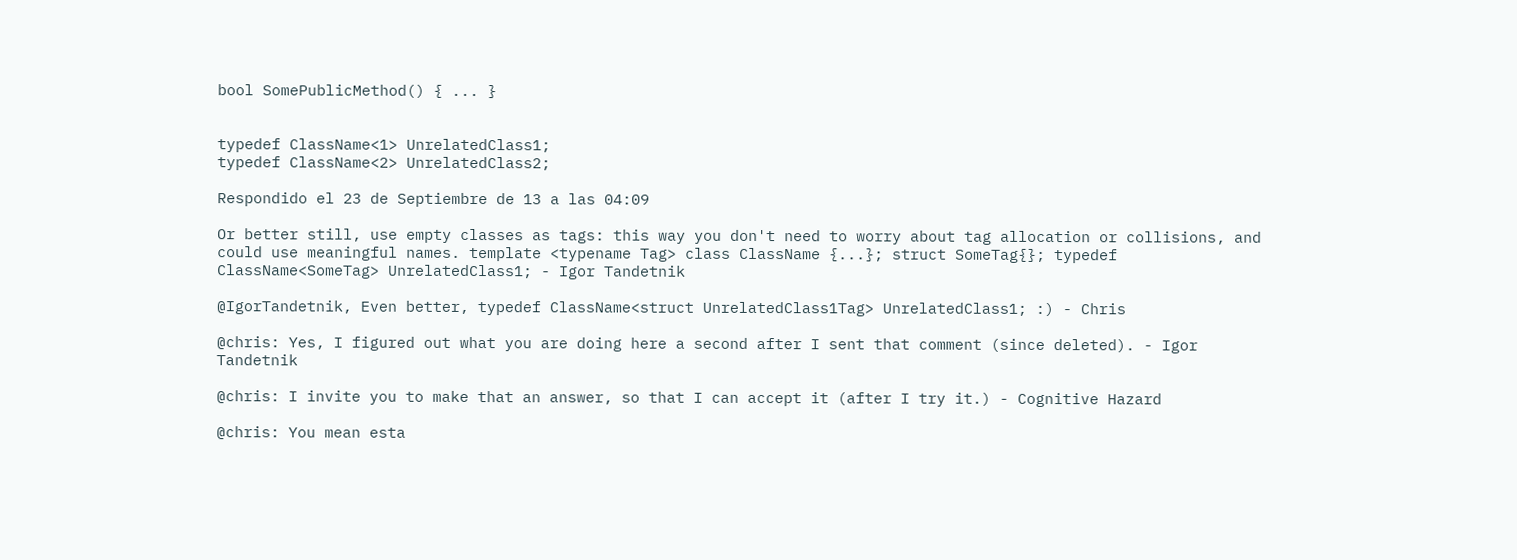bool SomePublicMethod() { ... }


typedef ClassName<1> UnrelatedClass1;
typedef ClassName<2> UnrelatedClass2;

Respondido el 23 de Septiembre de 13 a las 04:09

Or better still, use empty classes as tags: this way you don't need to worry about tag allocation or collisions, and could use meaningful names. template <typename Tag> class ClassName {...}; struct SomeTag{}; typedef ClassName<SomeTag> UnrelatedClass1; - Igor Tandetnik

@IgorTandetnik, Even better, typedef ClassName<struct UnrelatedClass1Tag> UnrelatedClass1; :) - Chris

@chris: Yes, I figured out what you are doing here a second after I sent that comment (since deleted). - Igor Tandetnik

@chris: I invite you to make that an answer, so that I can accept it (after I try it.) - Cognitive Hazard

@chris: You mean esta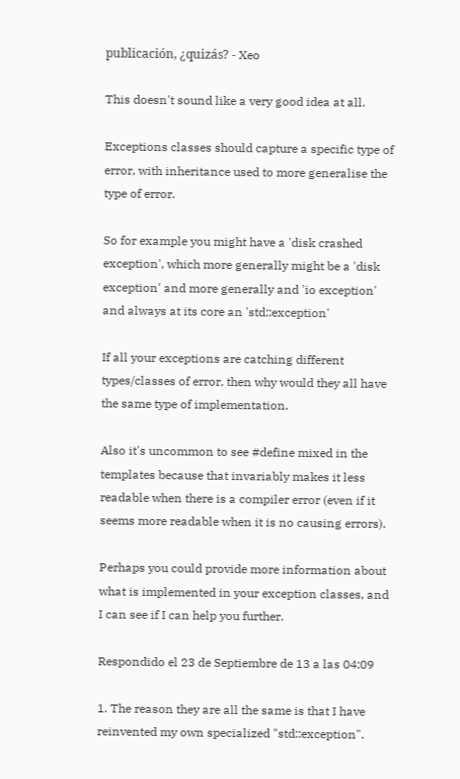publicación, ¿quizás? - Xeo

This doesn't sound like a very good idea at all.

Exceptions classes should capture a specific type of error, with inheritance used to more generalise the type of error.

So for example you might have a 'disk crashed exception', which more generally might be a 'disk exception' and more generally and 'io exception' and always at its core an 'std::exception'

If all your exceptions are catching different types/classes of error, then why would they all have the same type of implementation.

Also it's uncommon to see #define mixed in the templates because that invariably makes it less readable when there is a compiler error (even if it seems more readable when it is no causing errors).

Perhaps you could provide more information about what is implemented in your exception classes, and I can see if I can help you further.

Respondido el 23 de Septiembre de 13 a las 04:09

1. The reason they are all the same is that I have reinvented my own specialized "std::exception".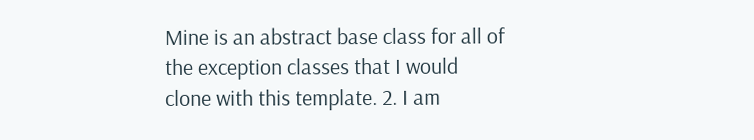Mine is an abstract base class for all of the exception classes that I would clone with this template. 2. I am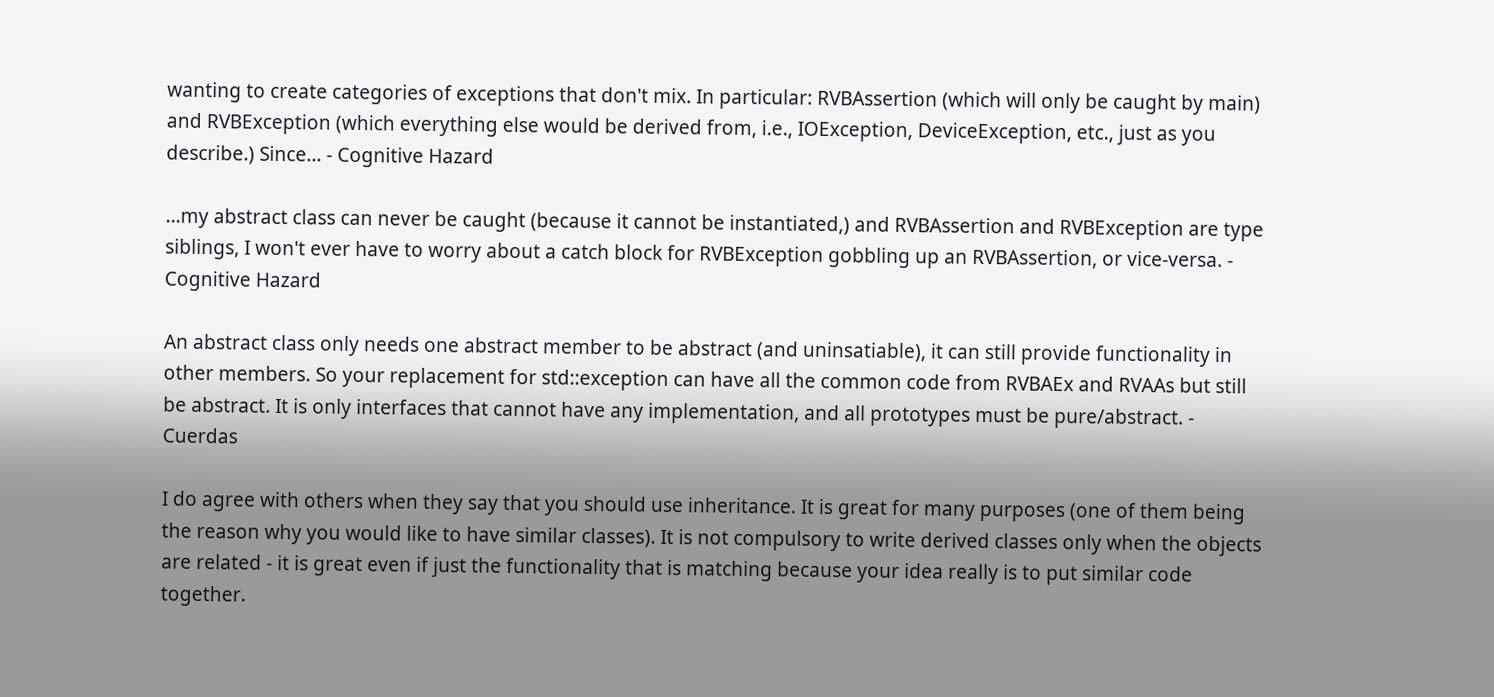wanting to create categories of exceptions that don't mix. In particular: RVBAssertion (which will only be caught by main) and RVBException (which everything else would be derived from, i.e., IOException, DeviceException, etc., just as you describe.) Since... - Cognitive Hazard

...my abstract class can never be caught (because it cannot be instantiated,) and RVBAssertion and RVBException are type siblings, I won't ever have to worry about a catch block for RVBException gobbling up an RVBAssertion, or vice-versa. - Cognitive Hazard

An abstract class only needs one abstract member to be abstract (and uninsatiable), it can still provide functionality in other members. So your replacement for std::exception can have all the common code from RVBAEx and RVAAs but still be abstract. It is only interfaces that cannot have any implementation, and all prototypes must be pure/abstract. - Cuerdas

I do agree with others when they say that you should use inheritance. It is great for many purposes (one of them being the reason why you would like to have similar classes). It is not compulsory to write derived classes only when the objects are related - it is great even if just the functionality that is matching because your idea really is to put similar code together.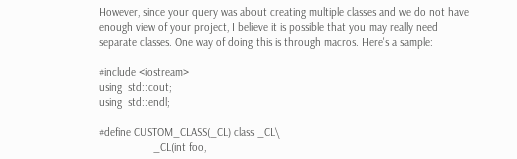However, since your query was about creating multiple classes and we do not have enough view of your project, I believe it is possible that you may really need separate classes. One way of doing this is through macros. Here's a sample:

#include <iostream>
using  std::cout;
using  std::endl;

#define CUSTOM_CLASS(_CL) class _CL\
                  _CL(int foo,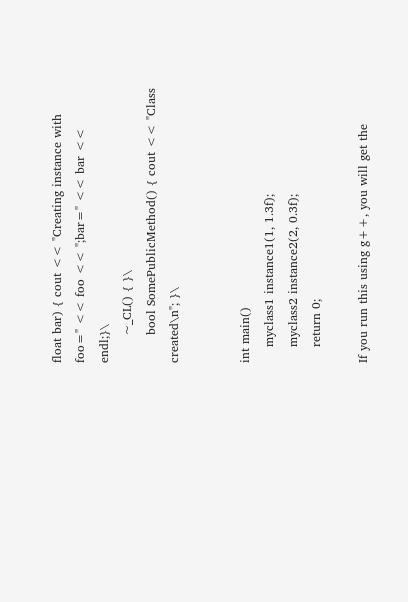float bar) { cout << "Creating instance with foo=" << foo << ";bar=" << bar << endl;}\
       ~_CL() { }\
       bool SomePublicMethod() { cout << "Class created\n"; }\


int main()
    myclass1 instance1(1, 1.3f);
    myclass2 instance2(2, 0.3f);
    return 0;

If you run this using g++, you will get the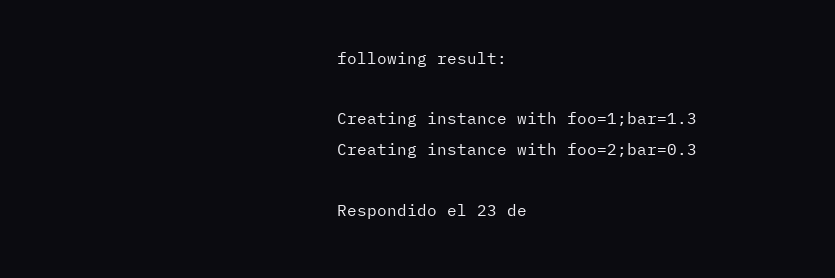following result:

Creating instance with foo=1;bar=1.3
Creating instance with foo=2;bar=0.3

Respondido el 23 de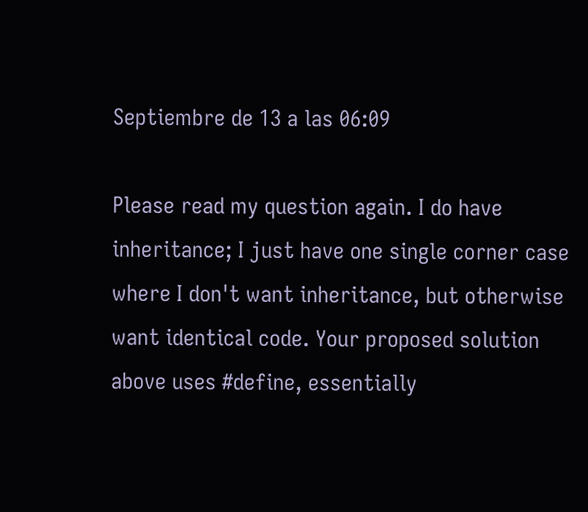Septiembre de 13 a las 06:09

Please read my question again. I do have inheritance; I just have one single corner case where I don't want inheritance, but otherwise want identical code. Your proposed solution above uses #define, essentially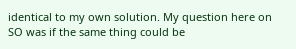identical to my own solution. My question here on SO was if the same thing could be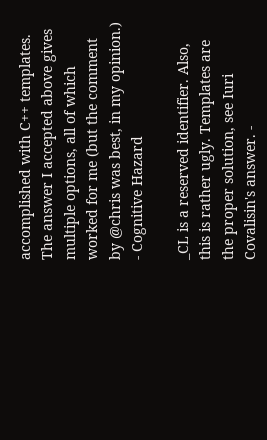accomplished with C++ templates. The answer I accepted above gives multiple options, all of which worked for me (but the comment by @chris was best, in my opinion.) - Cognitive Hazard

_CL is a reserved identifier. Also, this is rather ugly. Templates are the proper solution, see Iuri Covalisin's answer. -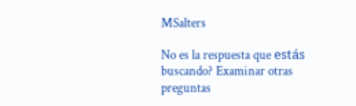MSalters

No es la respuesta que estás buscando? Examinar otras preguntas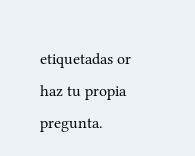etiquetadas or haz tu propia pregunta.